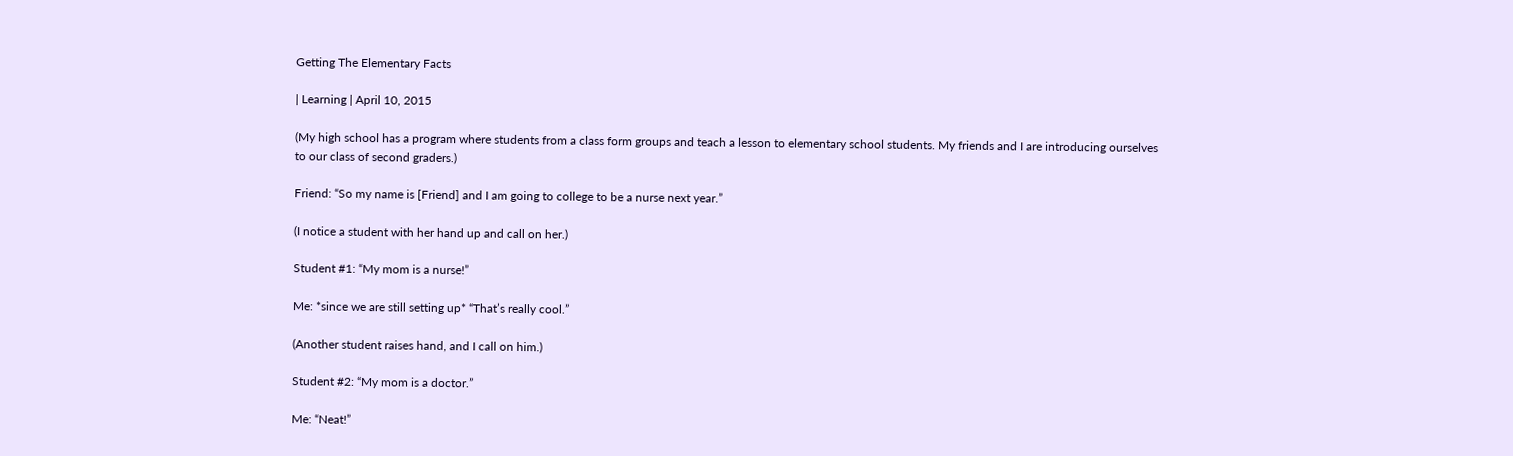Getting The Elementary Facts

| Learning | April 10, 2015

(My high school has a program where students from a class form groups and teach a lesson to elementary school students. My friends and I are introducing ourselves to our class of second graders.)

Friend: “So my name is [Friend] and I am going to college to be a nurse next year.”

(I notice a student with her hand up and call on her.)

Student #1: “My mom is a nurse!”

Me: *since we are still setting up* “That’s really cool.”

(Another student raises hand, and I call on him.)

Student #2: “My mom is a doctor.”

Me: “Neat!”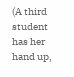(A third student has her hand up,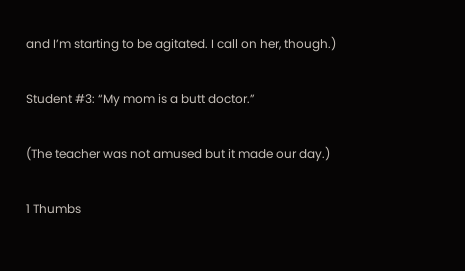and I’m starting to be agitated. I call on her, though.)

Student #3: “My mom is a butt doctor.”

(The teacher was not amused but it made our day.)

1 Thumbs